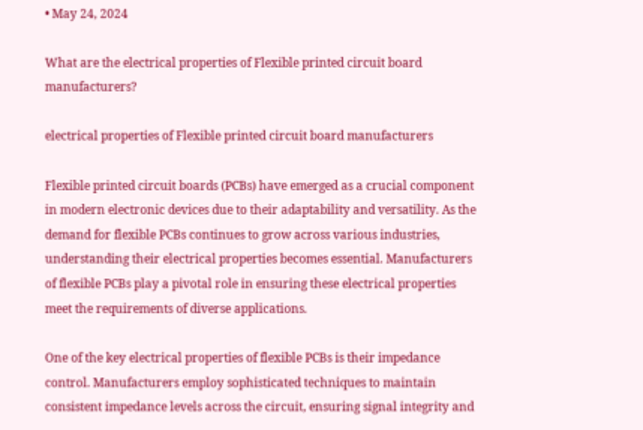• May 24, 2024

What are the electrical properties of Flexible printed circuit board manufacturers?

electrical properties of Flexible printed circuit board manufacturers

Flexible printed circuit boards (PCBs) have emerged as a crucial component in modern electronic devices due to their adaptability and versatility. As the demand for flexible PCBs continues to grow across various industries, understanding their electrical properties becomes essential. Manufacturers of flexible PCBs play a pivotal role in ensuring these electrical properties meet the requirements of diverse applications.

One of the key electrical properties of flexible PCBs is their impedance control. Manufacturers employ sophisticated techniques to maintain consistent impedance levels across the circuit, ensuring signal integrity and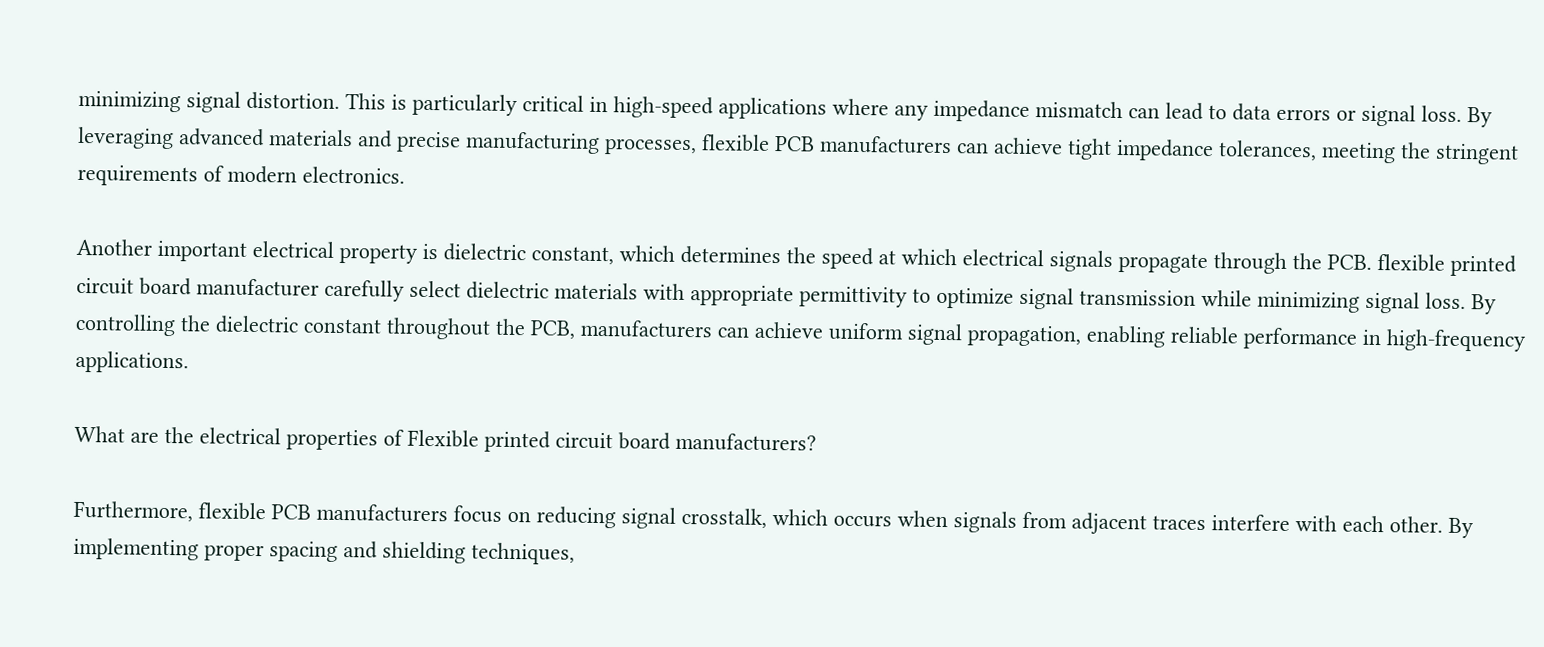minimizing signal distortion. This is particularly critical in high-speed applications where any impedance mismatch can lead to data errors or signal loss. By leveraging advanced materials and precise manufacturing processes, flexible PCB manufacturers can achieve tight impedance tolerances, meeting the stringent requirements of modern electronics.

Another important electrical property is dielectric constant, which determines the speed at which electrical signals propagate through the PCB. flexible printed circuit board manufacturer carefully select dielectric materials with appropriate permittivity to optimize signal transmission while minimizing signal loss. By controlling the dielectric constant throughout the PCB, manufacturers can achieve uniform signal propagation, enabling reliable performance in high-frequency applications.

What are the electrical properties of Flexible printed circuit board manufacturers?

Furthermore, flexible PCB manufacturers focus on reducing signal crosstalk, which occurs when signals from adjacent traces interfere with each other. By implementing proper spacing and shielding techniques,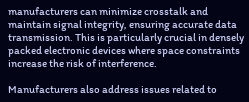manufacturers can minimize crosstalk and maintain signal integrity, ensuring accurate data transmission. This is particularly crucial in densely packed electronic devices where space constraints increase the risk of interference.

Manufacturers also address issues related to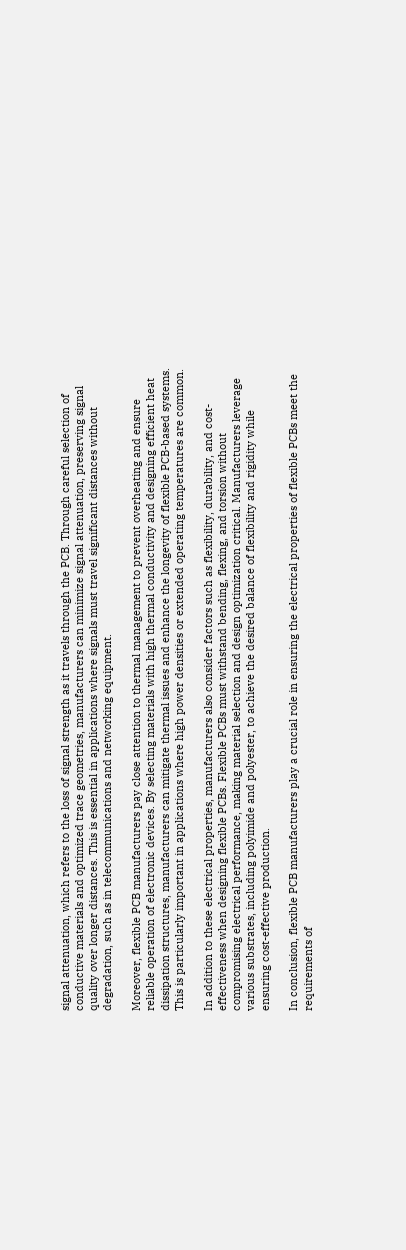signal attenuation, which refers to the loss of signal strength as it travels through the PCB. Through careful selection of conductive materials and optimized trace geometries, manufacturers can minimize signal attenuation, preserving signal quality over longer distances. This is essential in applications where signals must travel significant distances without degradation, such as in telecommunications and networking equipment.

Moreover, flexible PCB manufacturers pay close attention to thermal management to prevent overheating and ensure reliable operation of electronic devices. By selecting materials with high thermal conductivity and designing efficient heat dissipation structures, manufacturers can mitigate thermal issues and enhance the longevity of flexible PCB-based systems. This is particularly important in applications where high power densities or extended operating temperatures are common.

In addition to these electrical properties, manufacturers also consider factors such as flexibility, durability, and cost-effectiveness when designing flexible PCBs. Flexible PCBs must withstand bending, flexing, and torsion without compromising electrical performance, making material selection and design optimization critical. Manufacturers leverage various substrates, including polyimide and polyester, to achieve the desired balance of flexibility and rigidity while ensuring cost-effective production.

In conclusion, flexible PCB manufacturers play a crucial role in ensuring the electrical properties of flexible PCBs meet the requirements of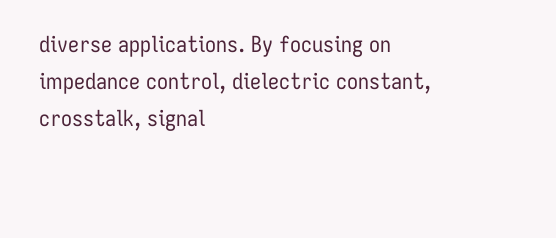diverse applications. By focusing on impedance control, dielectric constant, crosstalk, signal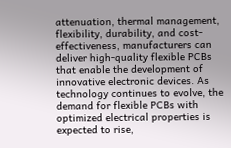attenuation, thermal management, flexibility, durability, and cost-effectiveness, manufacturers can deliver high-quality flexible PCBs that enable the development of innovative electronic devices. As technology continues to evolve, the demand for flexible PCBs with optimized electrical properties is expected to rise,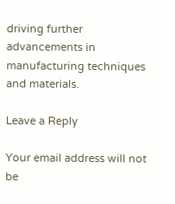driving further advancements in manufacturing techniques and materials.

Leave a Reply

Your email address will not be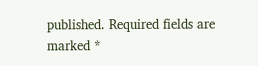published. Required fields are marked *